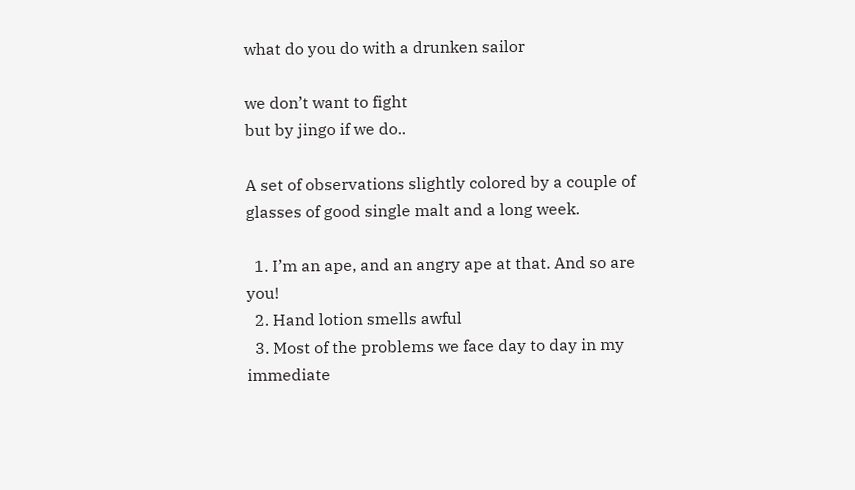what do you do with a drunken sailor

we don’t want to fight
but by jingo if we do..

A set of observations slightly colored by a couple of glasses of good single malt and a long week.

  1. I’m an ape, and an angry ape at that. And so are you!
  2. Hand lotion smells awful
  3. Most of the problems we face day to day in my immediate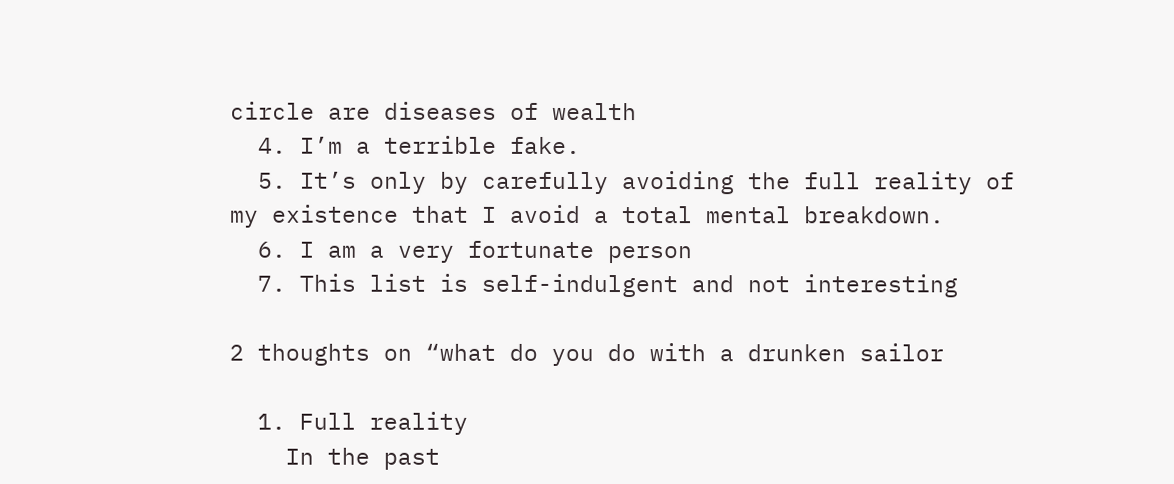circle are diseases of wealth
  4. I’m a terrible fake.
  5. It’s only by carefully avoiding the full reality of my existence that I avoid a total mental breakdown.
  6. I am a very fortunate person
  7. This list is self-indulgent and not interesting

2 thoughts on “what do you do with a drunken sailor

  1. Full reality
    In the past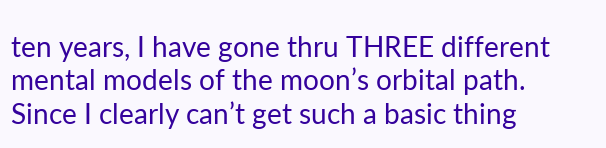ten years, I have gone thru THREE different mental models of the moon’s orbital path. Since I clearly can’t get such a basic thing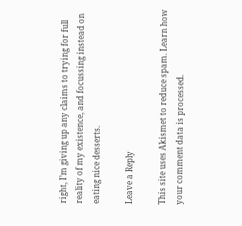right, I’m giving up any claims to trying for full reality of my existence, and focussing instead on eating nice desserts.

Leave a Reply

This site uses Akismet to reduce spam. Learn how your comment data is processed.